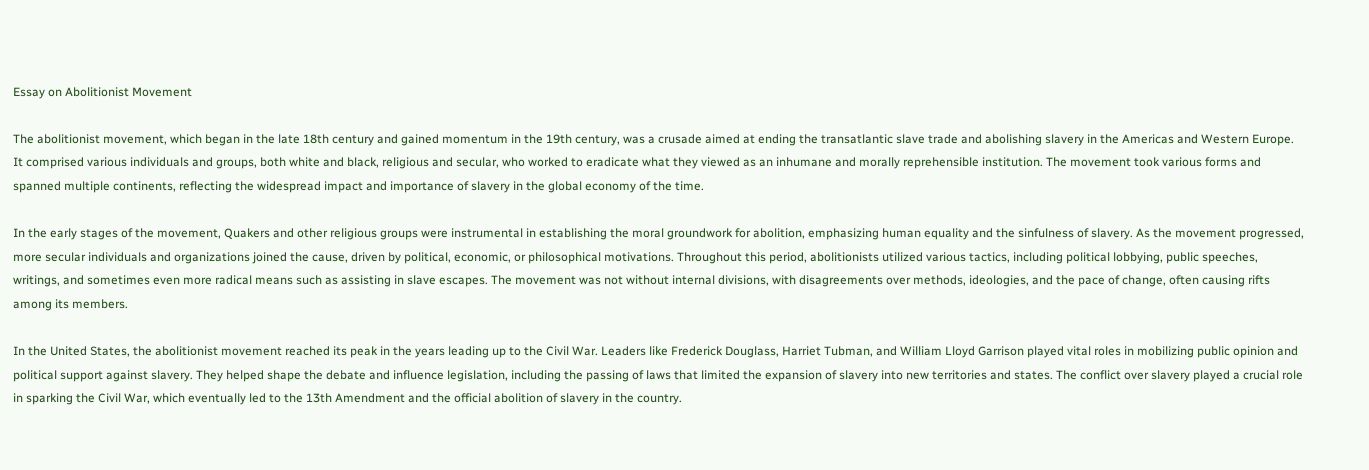Essay on Abolitionist Movement

The abolitionist movement, which began in the late 18th century and gained momentum in the 19th century, was a crusade aimed at ending the transatlantic slave trade and abolishing slavery in the Americas and Western Europe. It comprised various individuals and groups, both white and black, religious and secular, who worked to eradicate what they viewed as an inhumane and morally reprehensible institution. The movement took various forms and spanned multiple continents, reflecting the widespread impact and importance of slavery in the global economy of the time.

In the early stages of the movement, Quakers and other religious groups were instrumental in establishing the moral groundwork for abolition, emphasizing human equality and the sinfulness of slavery. As the movement progressed, more secular individuals and organizations joined the cause, driven by political, economic, or philosophical motivations. Throughout this period, abolitionists utilized various tactics, including political lobbying, public speeches, writings, and sometimes even more radical means such as assisting in slave escapes. The movement was not without internal divisions, with disagreements over methods, ideologies, and the pace of change, often causing rifts among its members.

In the United States, the abolitionist movement reached its peak in the years leading up to the Civil War. Leaders like Frederick Douglass, Harriet Tubman, and William Lloyd Garrison played vital roles in mobilizing public opinion and political support against slavery. They helped shape the debate and influence legislation, including the passing of laws that limited the expansion of slavery into new territories and states. The conflict over slavery played a crucial role in sparking the Civil War, which eventually led to the 13th Amendment and the official abolition of slavery in the country.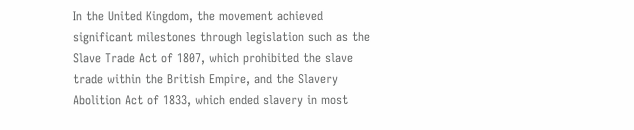In the United Kingdom, the movement achieved significant milestones through legislation such as the Slave Trade Act of 1807, which prohibited the slave trade within the British Empire, and the Slavery Abolition Act of 1833, which ended slavery in most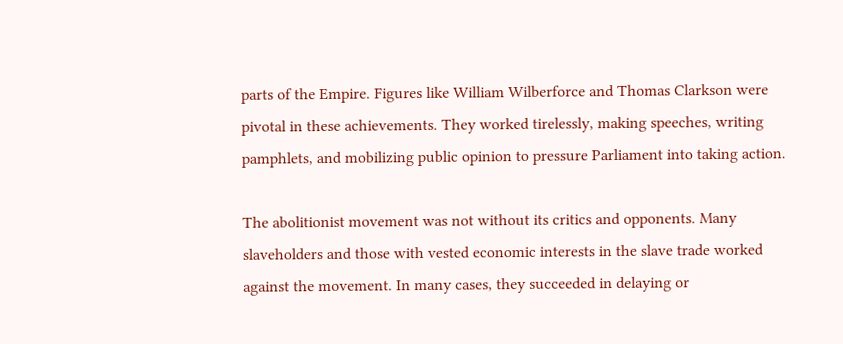parts of the Empire. Figures like William Wilberforce and Thomas Clarkson were pivotal in these achievements. They worked tirelessly, making speeches, writing pamphlets, and mobilizing public opinion to pressure Parliament into taking action.

The abolitionist movement was not without its critics and opponents. Many slaveholders and those with vested economic interests in the slave trade worked against the movement. In many cases, they succeeded in delaying or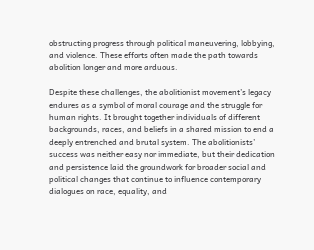obstructing progress through political maneuvering, lobbying, and violence. These efforts often made the path towards abolition longer and more arduous.

Despite these challenges, the abolitionist movement’s legacy endures as a symbol of moral courage and the struggle for human rights. It brought together individuals of different backgrounds, races, and beliefs in a shared mission to end a deeply entrenched and brutal system. The abolitionists’ success was neither easy nor immediate, but their dedication and persistence laid the groundwork for broader social and political changes that continue to influence contemporary dialogues on race, equality, and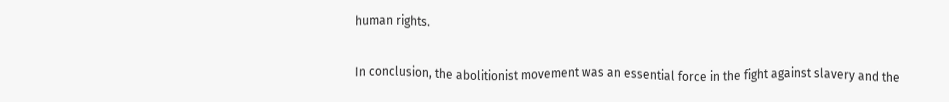human rights.

In conclusion, the abolitionist movement was an essential force in the fight against slavery and the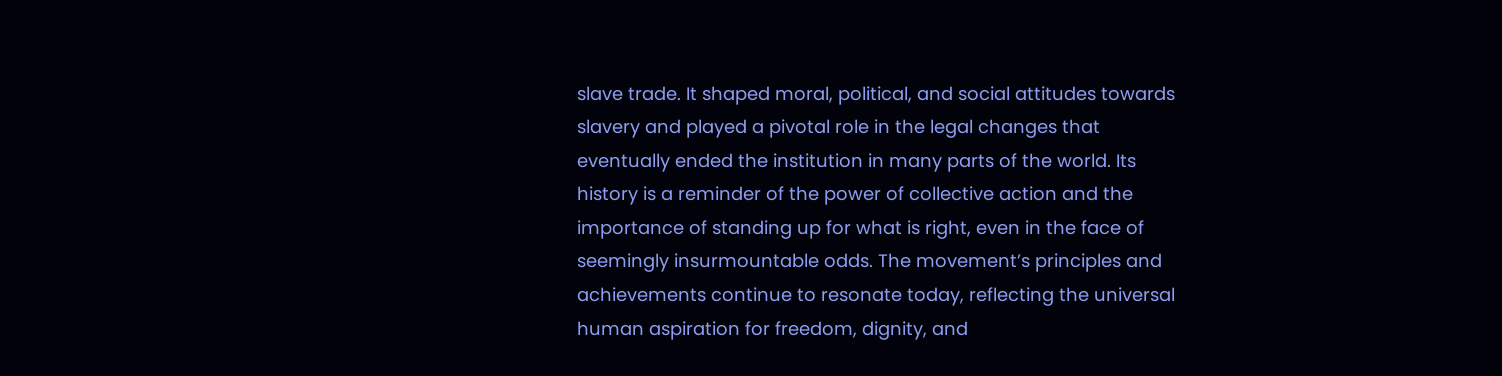slave trade. It shaped moral, political, and social attitudes towards slavery and played a pivotal role in the legal changes that eventually ended the institution in many parts of the world. Its history is a reminder of the power of collective action and the importance of standing up for what is right, even in the face of seemingly insurmountable odds. The movement’s principles and achievements continue to resonate today, reflecting the universal human aspiration for freedom, dignity, and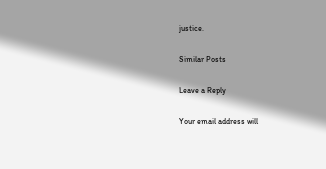justice.

Similar Posts

Leave a Reply

Your email address will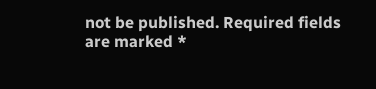not be published. Required fields are marked *